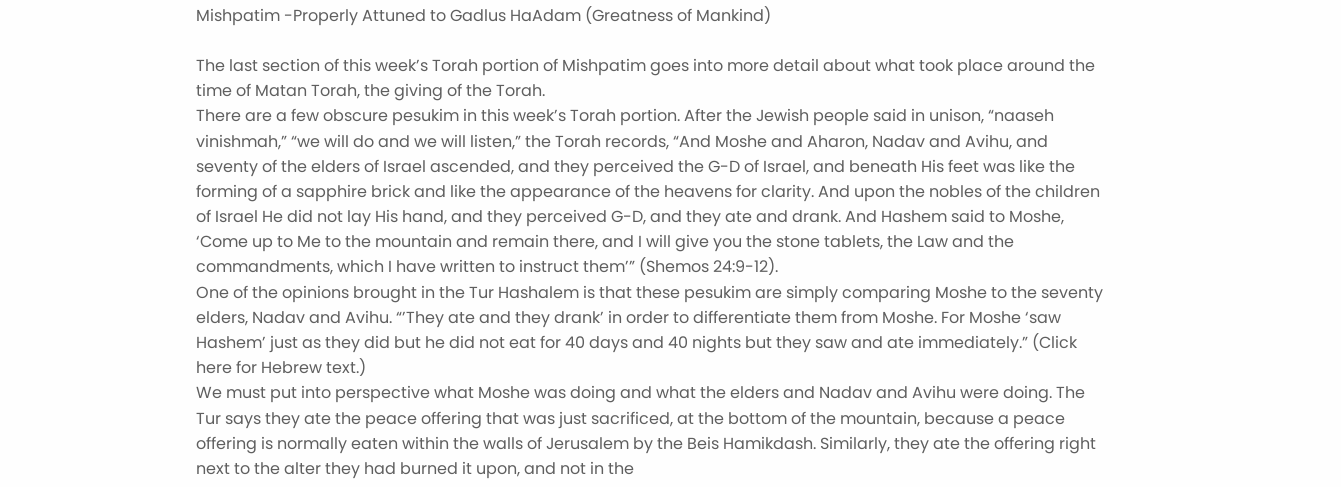Mishpatim -Properly Attuned to Gadlus HaAdam (Greatness of Mankind)

The last section of this week’s Torah portion of Mishpatim goes into more detail about what took place around the time of Matan Torah, the giving of the Torah.
There are a few obscure pesukim in this week’s Torah portion. After the Jewish people said in unison, “naaseh vinishmah,” “we will do and we will listen,” the Torah records, “And Moshe and Aharon, Nadav and Avihu, and seventy of the elders of Israel ascended, and they perceived the G-D of Israel, and beneath His feet was like the forming of a sapphire brick and like the appearance of the heavens for clarity. And upon the nobles of the children of Israel He did not lay His hand, and they perceived G-D, and they ate and drank. And Hashem said to Moshe, ‘Come up to Me to the mountain and remain there, and I will give you the stone tablets, the Law and the commandments, which I have written to instruct them’” (Shemos 24:9-12).
One of the opinions brought in the Tur Hashalem is that these pesukim are simply comparing Moshe to the seventy elders, Nadav and Avihu. “’They ate and they drank’ in order to differentiate them from Moshe. For Moshe ‘saw Hashem’ just as they did but he did not eat for 40 days and 40 nights but they saw and ate immediately.” (Click here for Hebrew text.)
We must put into perspective what Moshe was doing and what the elders and Nadav and Avihu were doing. The Tur says they ate the peace offering that was just sacrificed, at the bottom of the mountain, because a peace offering is normally eaten within the walls of Jerusalem by the Beis Hamikdash. Similarly, they ate the offering right next to the alter they had burned it upon, and not in the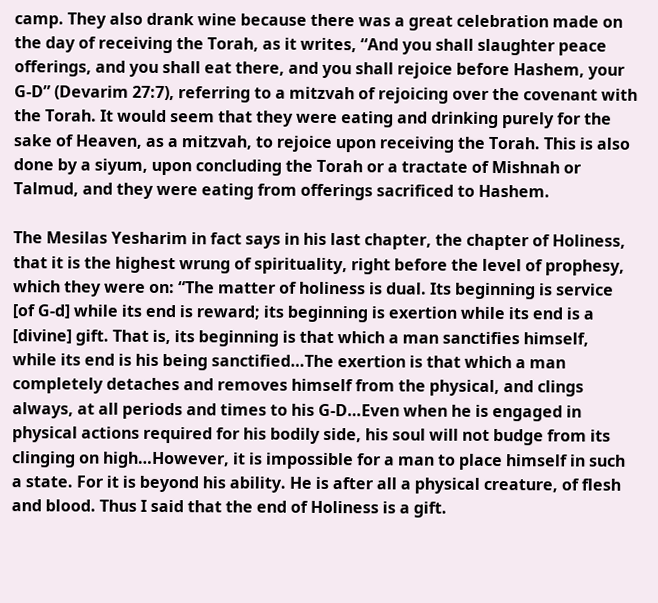camp. They also drank wine because there was a great celebration made on the day of receiving the Torah, as it writes, “And you shall slaughter peace offerings, and you shall eat there, and you shall rejoice before Hashem, your G-D” (Devarim 27:7), referring to a mitzvah of rejoicing over the covenant with the Torah. It would seem that they were eating and drinking purely for the sake of Heaven, as a mitzvah, to rejoice upon receiving the Torah. This is also done by a siyum, upon concluding the Torah or a tractate of Mishnah or Talmud, and they were eating from offerings sacrificed to Hashem.

The Mesilas Yesharim in fact says in his last chapter, the chapter of Holiness, that it is the highest wrung of spirituality, right before the level of prophesy, which they were on: “The matter of holiness is dual. Its beginning is service [of G-d] while its end is reward; its beginning is exertion while its end is a [divine] gift. That is, its beginning is that which a man sanctifies himself, while its end is his being sanctified…The exertion is that which a man completely detaches and removes himself from the physical, and clings always, at all periods and times to his G-D…Even when he is engaged in physical actions required for his bodily side, his soul will not budge from its clinging on high…However, it is impossible for a man to place himself in such a state. For it is beyond his ability. He is after all a physical creature, of flesh and blood. Thus I said that the end of Holiness is a gift.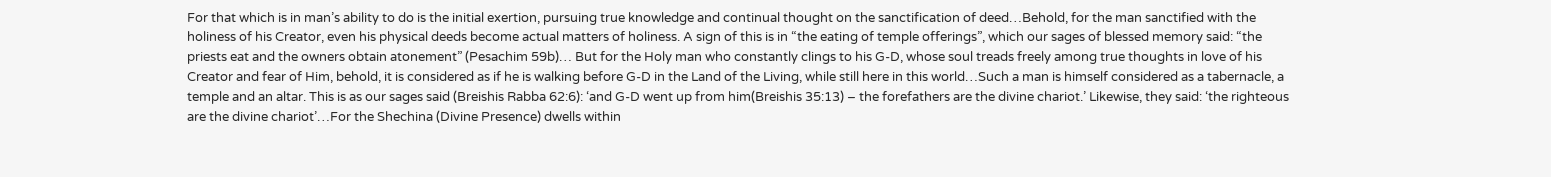For that which is in man’s ability to do is the initial exertion, pursuing true knowledge and continual thought on the sanctification of deed…Behold, for the man sanctified with the holiness of his Creator, even his physical deeds become actual matters of holiness. A sign of this is in “the eating of temple offerings”, which our sages of blessed memory said: “the priests eat and the owners obtain atonement” (Pesachim 59b)… But for the Holy man who constantly clings to his G-D, whose soul treads freely among true thoughts in love of his Creator and fear of Him, behold, it is considered as if he is walking before G-D in the Land of the Living, while still here in this world…Such a man is himself considered as a tabernacle, a temple and an altar. This is as our sages said (Breishis Rabba 62:6): ‘and G-D went up from him(Breishis 35:13) – the forefathers are the divine chariot.’ Likewise, they said: ‘the righteous are the divine chariot’…For the Shechina (Divine Presence) dwells within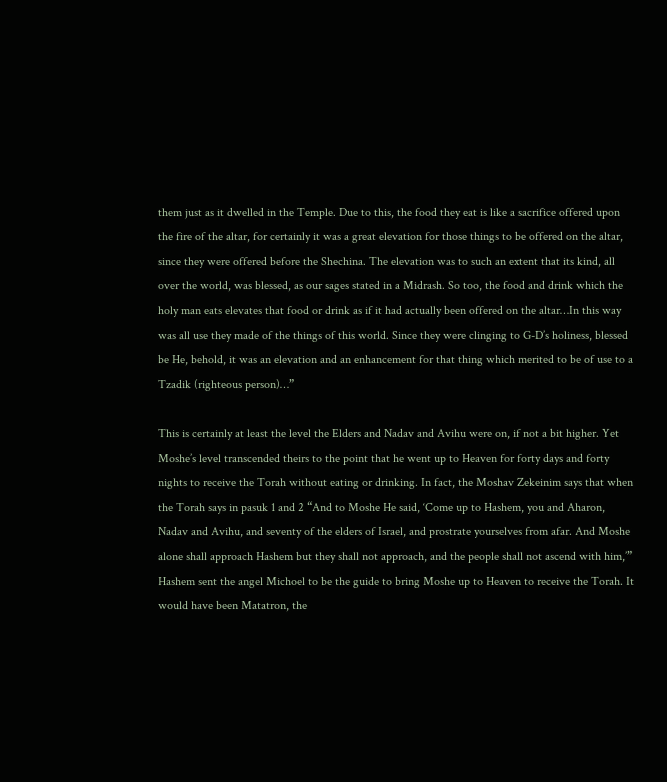them just as it dwelled in the Temple. Due to this, the food they eat is like a sacrifice offered upon the fire of the altar, for certainly it was a great elevation for those things to be offered on the altar, since they were offered before the Shechina. The elevation was to such an extent that its kind, all over the world, was blessed, as our sages stated in a Midrash. So too, the food and drink which the holy man eats elevates that food or drink as if it had actually been offered on the altar…In this way was all use they made of the things of this world. Since they were clinging to G-D’s holiness, blessed be He, behold, it was an elevation and an enhancement for that thing which merited to be of use to a Tzadik (righteous person)…”

This is certainly at least the level the Elders and Nadav and Avihu were on, if not a bit higher. Yet Moshe’s level transcended theirs to the point that he went up to Heaven for forty days and forty nights to receive the Torah without eating or drinking. In fact, the Moshav Zekeinim says that when the Torah says in pasuk 1 and 2 “And to Moshe He said, ‘Come up to Hashem, you and Aharon, Nadav and Avihu, and seventy of the elders of Israel, and prostrate yourselves from afar. And Moshe alone shall approach Hashem but they shall not approach, and the people shall not ascend with him,’” Hashem sent the angel Michoel to be the guide to bring Moshe up to Heaven to receive the Torah. It would have been Matatron, the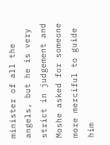minister of all the angels, but he is very strict in judgement and Moshe asked for someone more merciful to guide him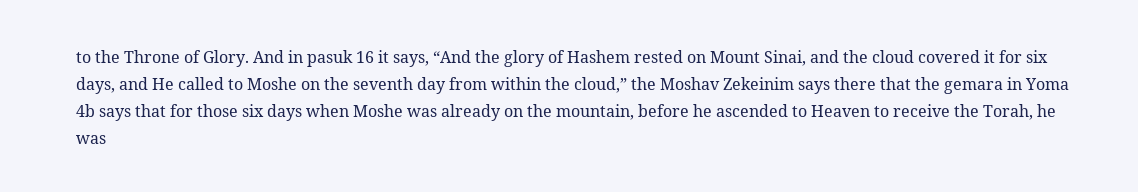to the Throne of Glory. And in pasuk 16 it says, “And the glory of Hashem rested on Mount Sinai, and the cloud covered it for six days, and He called to Moshe on the seventh day from within the cloud,” the Moshav Zekeinim says there that the gemara in Yoma 4b says that for those six days when Moshe was already on the mountain, before he ascended to Heaven to receive the Torah, he was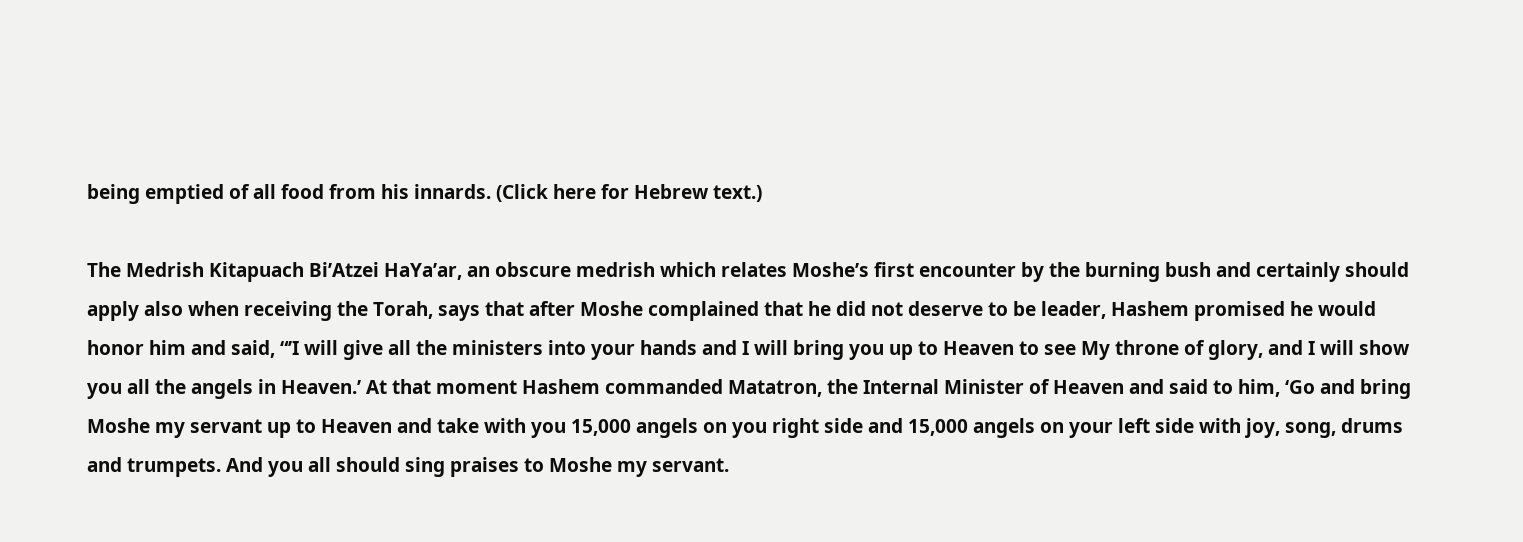being emptied of all food from his innards. (Click here for Hebrew text.)

The Medrish Kitapuach Bi’Atzei HaYa’ar, an obscure medrish which relates Moshe’s first encounter by the burning bush and certainly should apply also when receiving the Torah, says that after Moshe complained that he did not deserve to be leader, Hashem promised he would honor him and said, “’I will give all the ministers into your hands and I will bring you up to Heaven to see My throne of glory, and I will show you all the angels in Heaven.’ At that moment Hashem commanded Matatron, the Internal Minister of Heaven and said to him, ‘Go and bring Moshe my servant up to Heaven and take with you 15,000 angels on you right side and 15,000 angels on your left side with joy, song, drums and trumpets. And you all should sing praises to Moshe my servant.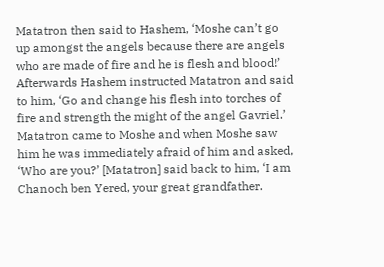Matatron then said to Hashem, ‘Moshe can’t go up amongst the angels because there are angels who are made of fire and he is flesh and blood!’ Afterwards Hashem instructed Matatron and said to him, ‘Go and change his flesh into torches of fire and strength the might of the angel Gavriel.’ Matatron came to Moshe and when Moshe saw him he was immediately afraid of him and asked, ‘Who are you?’ [Matatron] said back to him, ‘I am Chanoch ben Yered, your great grandfather.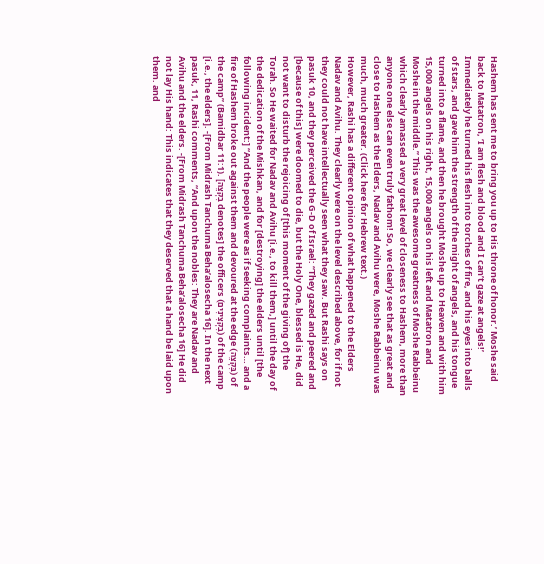Hashem has sent me to bring you up to His throne of honor.’ Moshe said back to Matatron, ‘I am flesh and blood and I can’t gaze at angels!’ Immediately he turned his flesh into torches of fire, and his eyes into balls of stars, and gave him the strength of the might of angels, and his tongue turned into a flame, and then he brought Moshe up to Heaven and with him 15,000 angels on his right, 15,000 angels on his left and Matatron and Moshe in the middle.” This was the awesome greatness of Moshe Rabbeinu which clearly amassed a very great level of closeness to Hashem, more than anyone one else can even truly fathom! So, we clearly see that as great and close to Hashem as the Elders, Nadav and Avihu were, Moshe Rabbeinu was much, much greater. (Click here for Hebrew text.)
However, Rashi has a different opinion of what happened to the Elders Nadav and Avihu. They clearly were on the level described above, for if not they could not have intellectually seen what they saw. But Rashi says on pasuk 10, and they perceived the G-D of Israel: “They gazed and peered and [because of this] were doomed to die, but the Holy One, blessed is He, did not want to disturb the rejoicing of [this moment of the giving of] the Torah. So He waited for Nadav and Avihu [i.e., to kill them,] until the day of the dedication of the Mishkan, and for [destroying] the elders until [the following incident:] “And the people were as if seeking complaints… and a fire of Hashem broke out against them and devoured at the edge (בִּקְצֵה) of the camp” (Bamidbar 11:1). [בִקְצֵה denotes] the officers (בִקְצִינִים) of the camp [i.e., the elders]. -[From Midrash Tanchuma Beha’alosecha 16]. In the next pasuk, 11, Rashi comments, “And upon the nobles: They are Nadav and Avihu and the elders. -[From Midrash Tanchuma Beha’alosecha 16] He did not lay His hand: This indicates that they deserved that a hand be laid upon them. and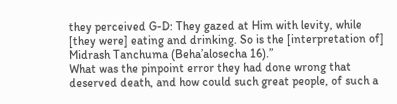they perceived G-D: They gazed at Him with levity, while [they were] eating and drinking. So is the [interpretation of] Midrash Tanchuma (Beha’alosecha 16).”
What was the pinpoint error they had done wrong that deserved death, and how could such great people, of such a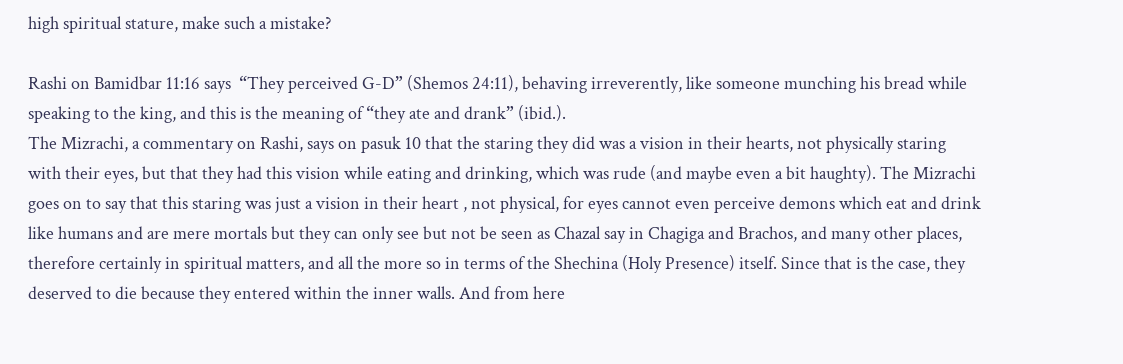high spiritual stature, make such a mistake?

Rashi on Bamidbar 11:16 says  “They perceived G-D” (Shemos 24:11), behaving irreverently, like someone munching his bread while speaking to the king, and this is the meaning of “they ate and drank” (ibid.).
The Mizrachi, a commentary on Rashi, says on pasuk 10 that the staring they did was a vision in their hearts, not physically staring with their eyes, but that they had this vision while eating and drinking, which was rude (and maybe even a bit haughty). The Mizrachi goes on to say that this staring was just a vision in their heart , not physical, for eyes cannot even perceive demons which eat and drink like humans and are mere mortals but they can only see but not be seen as Chazal say in Chagiga and Brachos, and many other places, therefore certainly in spiritual matters, and all the more so in terms of the Shechina (Holy Presence) itself. Since that is the case, they deserved to die because they entered within the inner walls. And from here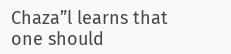Chaza”l learns that one should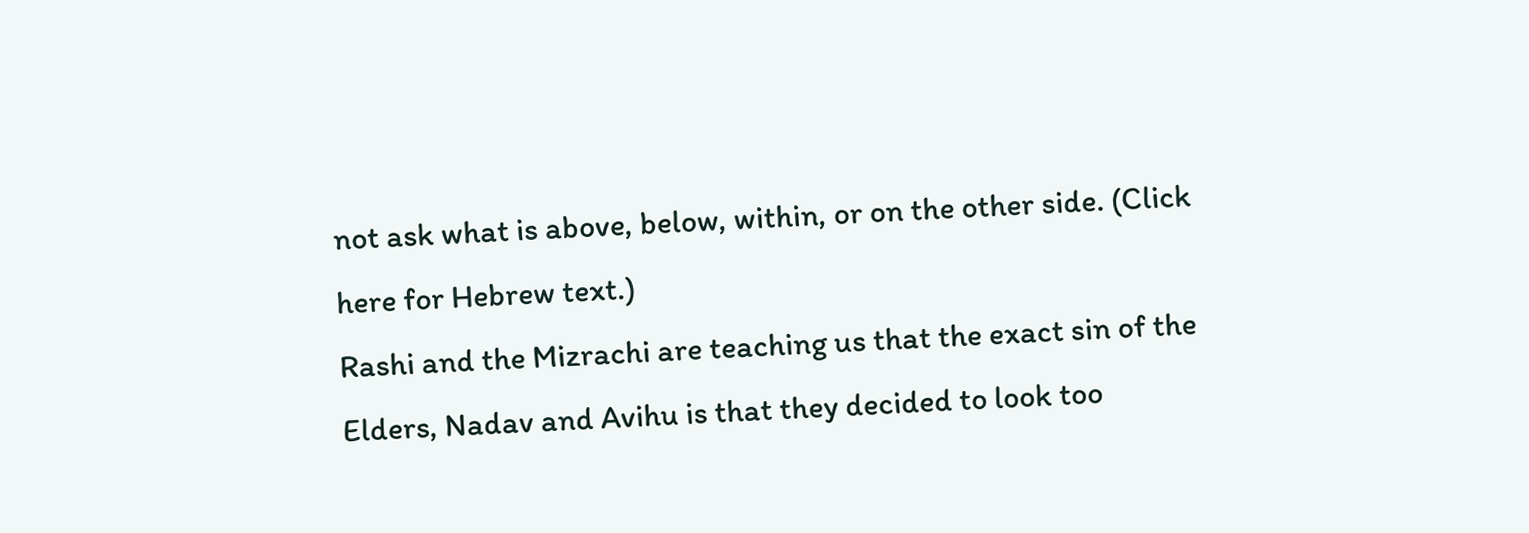not ask what is above, below, within, or on the other side. (Click here for Hebrew text.)
Rashi and the Mizrachi are teaching us that the exact sin of the Elders, Nadav and Avihu is that they decided to look too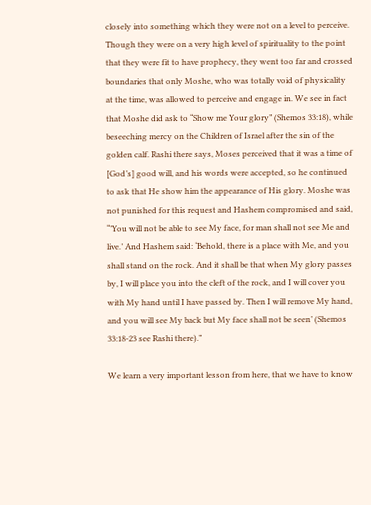closely into something which they were not on a level to perceive. Though they were on a very high level of spirituality to the point that they were fit to have prophecy, they went too far and crossed boundaries that only Moshe, who was totally void of physicality at the time, was allowed to perceive and engage in. We see in fact that Moshe did ask to “Show me Your glory” (Shemos 33:18), while beseeching mercy on the Children of Israel after the sin of the golden calf. Rashi there says, Moses perceived that it was a time of [God’s] good will, and his words were accepted, so he continued to ask that He show him the appearance of His glory. Moshe was not punished for this request and Hashem compromised and said, “’You will not be able to see My face, for man shall not see Me and live.’ And Hashem said: ‘Behold, there is a place with Me, and you shall stand on the rock. And it shall be that when My glory passes by, I will place you into the cleft of the rock, and I will cover you with My hand until I have passed by. Then I will remove My hand, and you will see My back but My face shall not be seen’ (Shemos 33:18-23 see Rashi there).”

We learn a very important lesson from here, that we have to know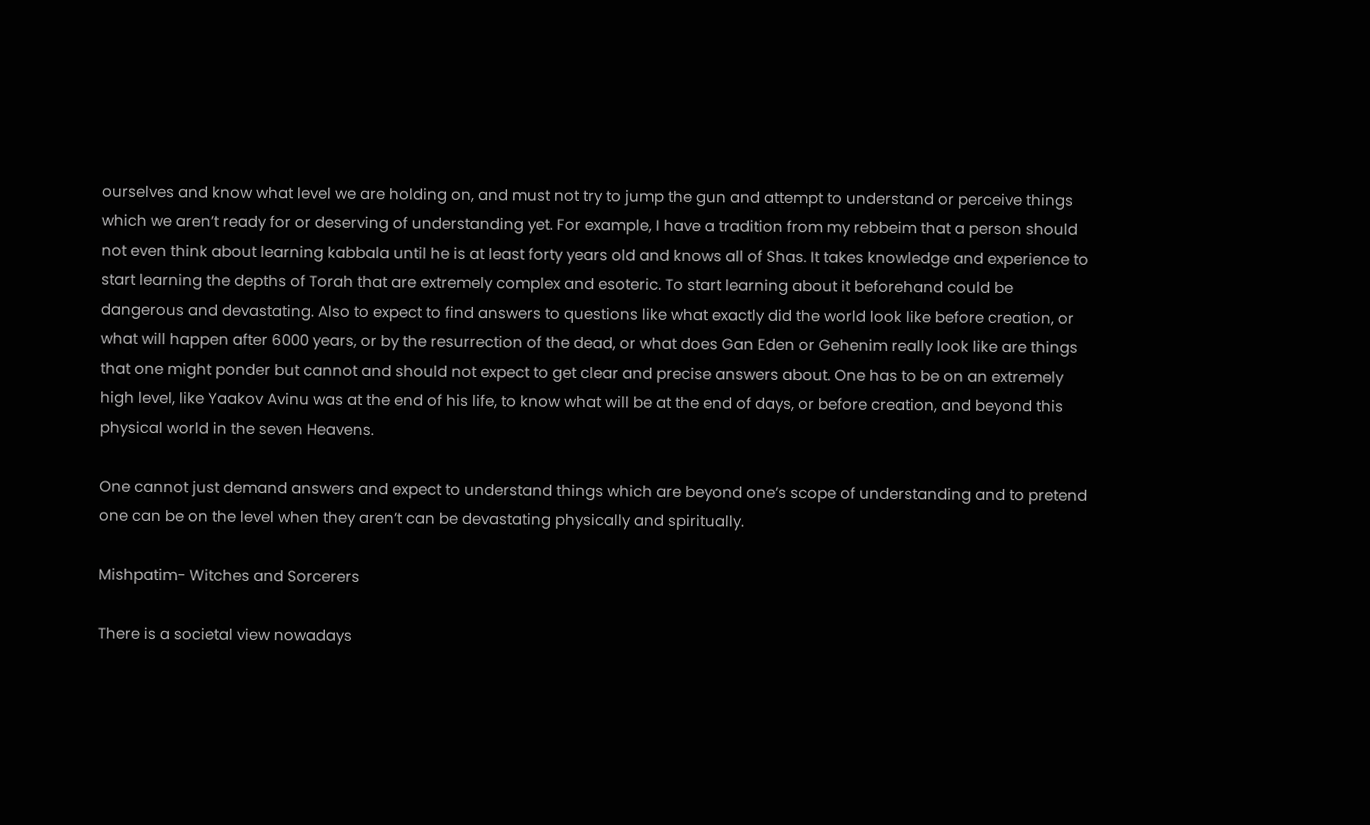ourselves and know what level we are holding on, and must not try to jump the gun and attempt to understand or perceive things which we aren’t ready for or deserving of understanding yet. For example, I have a tradition from my rebbeim that a person should not even think about learning kabbala until he is at least forty years old and knows all of Shas. It takes knowledge and experience to start learning the depths of Torah that are extremely complex and esoteric. To start learning about it beforehand could be dangerous and devastating. Also to expect to find answers to questions like what exactly did the world look like before creation, or what will happen after 6000 years, or by the resurrection of the dead, or what does Gan Eden or Gehenim really look like are things that one might ponder but cannot and should not expect to get clear and precise answers about. One has to be on an extremely high level, like Yaakov Avinu was at the end of his life, to know what will be at the end of days, or before creation, and beyond this physical world in the seven Heavens.

One cannot just demand answers and expect to understand things which are beyond one’s scope of understanding and to pretend one can be on the level when they aren’t can be devastating physically and spiritually.

Mishpatim- Witches and Sorcerers

There is a societal view nowadays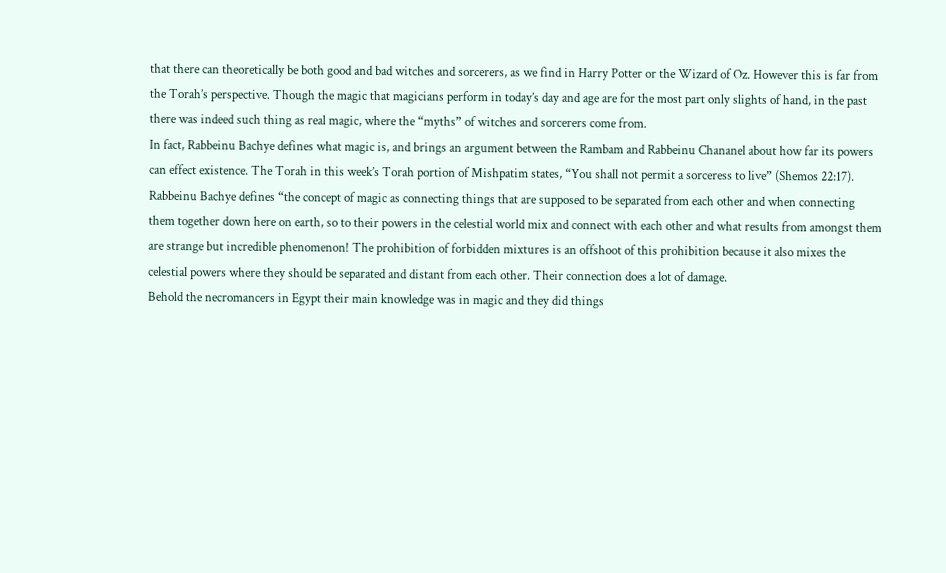that there can theoretically be both good and bad witches and sorcerers, as we find in Harry Potter or the Wizard of Oz. However this is far from the Torah’s perspective. Though the magic that magicians perform in today’s day and age are for the most part only slights of hand, in the past there was indeed such thing as real magic, where the “myths” of witches and sorcerers come from.
In fact, Rabbeinu Bachye defines what magic is, and brings an argument between the Rambam and Rabbeinu Chananel about how far its powers can effect existence. The Torah in this week’s Torah portion of Mishpatim states, “You shall not permit a sorceress to live” (Shemos 22:17). Rabbeinu Bachye defines “the concept of magic as connecting things that are supposed to be separated from each other and when connecting them together down here on earth, so to their powers in the celestial world mix and connect with each other and what results from amongst them are strange but incredible phenomenon! The prohibition of forbidden mixtures is an offshoot of this prohibition because it also mixes the celestial powers where they should be separated and distant from each other. Their connection does a lot of damage.
Behold the necromancers in Egypt their main knowledge was in magic and they did things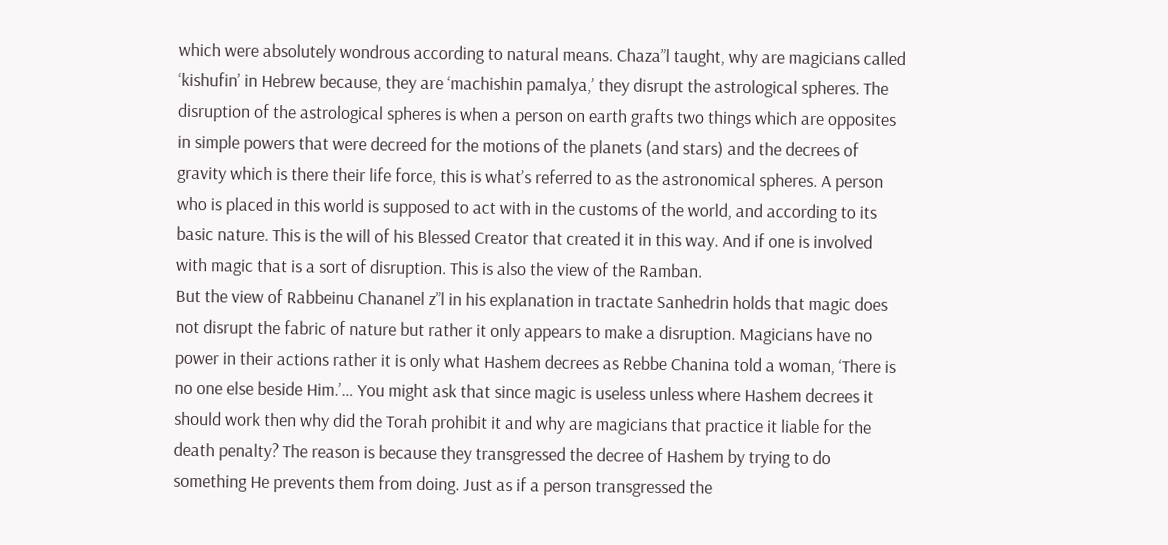which were absolutely wondrous according to natural means. Chaza”l taught, why are magicians called ‘kishufin’ in Hebrew because, they are ‘machishin pamalya,’ they disrupt the astrological spheres. The disruption of the astrological spheres is when a person on earth grafts two things which are opposites in simple powers that were decreed for the motions of the planets (and stars) and the decrees of gravity which is there their life force, this is what’s referred to as the astronomical spheres. A person who is placed in this world is supposed to act with in the customs of the world, and according to its basic nature. This is the will of his Blessed Creator that created it in this way. And if one is involved with magic that is a sort of disruption. This is also the view of the Ramban.
But the view of Rabbeinu Chananel z”l in his explanation in tractate Sanhedrin holds that magic does not disrupt the fabric of nature but rather it only appears to make a disruption. Magicians have no power in their actions rather it is only what Hashem decrees as Rebbe Chanina told a woman, ‘There is no one else beside Him.’… You might ask that since magic is useless unless where Hashem decrees it should work then why did the Torah prohibit it and why are magicians that practice it liable for the death penalty? The reason is because they transgressed the decree of Hashem by trying to do something He prevents them from doing. Just as if a person transgressed the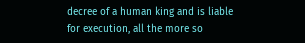decree of a human king and is liable for execution, all the more so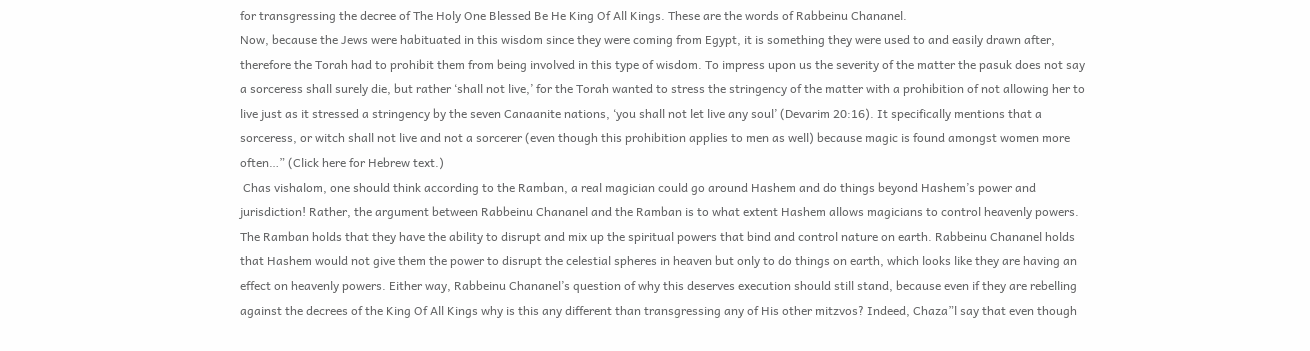for transgressing the decree of The Holy One Blessed Be He King Of All Kings. These are the words of Rabbeinu Chananel.
Now, because the Jews were habituated in this wisdom since they were coming from Egypt, it is something they were used to and easily drawn after, therefore the Torah had to prohibit them from being involved in this type of wisdom. To impress upon us the severity of the matter the pasuk does not say a sorceress shall surely die, but rather ‘shall not live,’ for the Torah wanted to stress the stringency of the matter with a prohibition of not allowing her to live just as it stressed a stringency by the seven Canaanite nations, ‘you shall not let live any soul’ (Devarim 20:16). It specifically mentions that a sorceress, or witch shall not live and not a sorcerer (even though this prohibition applies to men as well) because magic is found amongst women more often…” (Click here for Hebrew text.)
 Chas vishalom, one should think according to the Ramban, a real magician could go around Hashem and do things beyond Hashem’s power and jurisdiction! Rather, the argument between Rabbeinu Chananel and the Ramban is to what extent Hashem allows magicians to control heavenly powers. The Ramban holds that they have the ability to disrupt and mix up the spiritual powers that bind and control nature on earth. Rabbeinu Chananel holds that Hashem would not give them the power to disrupt the celestial spheres in heaven but only to do things on earth, which looks like they are having an effect on heavenly powers. Either way, Rabbeinu Chananel’s question of why this deserves execution should still stand, because even if they are rebelling against the decrees of the King Of All Kings why is this any different than transgressing any of His other mitzvos? Indeed, Chaza”l say that even though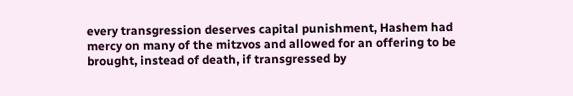every transgression deserves capital punishment, Hashem had mercy on many of the mitzvos and allowed for an offering to be brought, instead of death, if transgressed by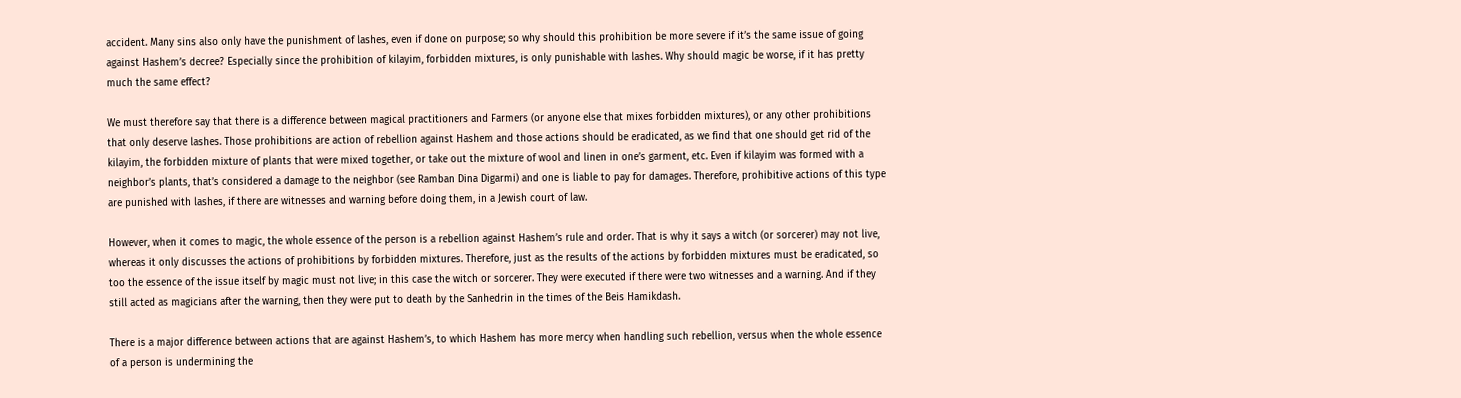accident. Many sins also only have the punishment of lashes, even if done on purpose; so why should this prohibition be more severe if it’s the same issue of going against Hashem’s decree? Especially since the prohibition of kilayim, forbidden mixtures, is only punishable with lashes. Why should magic be worse, if it has pretty much the same effect?

We must therefore say that there is a difference between magical practitioners and Farmers (or anyone else that mixes forbidden mixtures), or any other prohibitions that only deserve lashes. Those prohibitions are action of rebellion against Hashem and those actions should be eradicated, as we find that one should get rid of the kilayim, the forbidden mixture of plants that were mixed together, or take out the mixture of wool and linen in one’s garment, etc. Even if kilayim was formed with a neighbor’s plants, that’s considered a damage to the neighbor (see Ramban Dina Digarmi) and one is liable to pay for damages. Therefore, prohibitive actions of this type are punished with lashes, if there are witnesses and warning before doing them, in a Jewish court of law.

However, when it comes to magic, the whole essence of the person is a rebellion against Hashem’s rule and order. That is why it says a witch (or sorcerer) may not live, whereas it only discusses the actions of prohibitions by forbidden mixtures. Therefore, just as the results of the actions by forbidden mixtures must be eradicated, so too the essence of the issue itself by magic must not live; in this case the witch or sorcerer. They were executed if there were two witnesses and a warning. And if they still acted as magicians after the warning, then they were put to death by the Sanhedrin in the times of the Beis Hamikdash.

There is a major difference between actions that are against Hashem’s, to which Hashem has more mercy when handling such rebellion, versus when the whole essence of a person is undermining the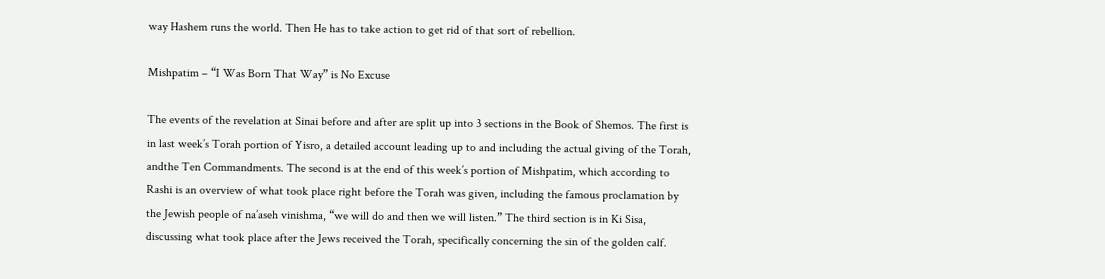way Hashem runs the world. Then He has to take action to get rid of that sort of rebellion.

Mishpatim – “I Was Born That Way” is No Excuse

The events of the revelation at Sinai before and after are split up into 3 sections in the Book of Shemos. The first is in last week’s Torah portion of Yisro, a detailed account leading up to and including the actual giving of the Torah, andthe Ten Commandments. The second is at the end of this week’s portion of Mishpatim, which according to Rashi is an overview of what took place right before the Torah was given, including the famous proclamation by the Jewish people of na’aseh vinishma, “we will do and then we will listen.” The third section is in Ki Sisa, discussing what took place after the Jews received the Torah, specifically concerning the sin of the golden calf.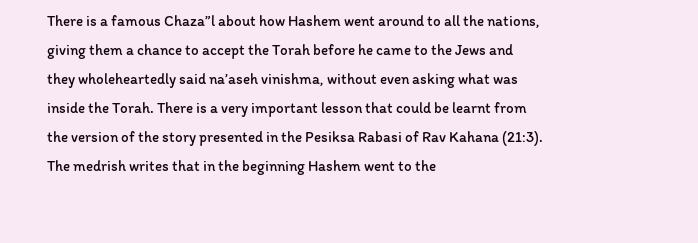There is a famous Chaza”l about how Hashem went around to all the nations, giving them a chance to accept the Torah before he came to the Jews and they wholeheartedly said na’aseh vinishma, without even asking what was inside the Torah. There is a very important lesson that could be learnt from the version of the story presented in the Pesiksa Rabasi of Rav Kahana (21:3).
The medrish writes that in the beginning Hashem went to the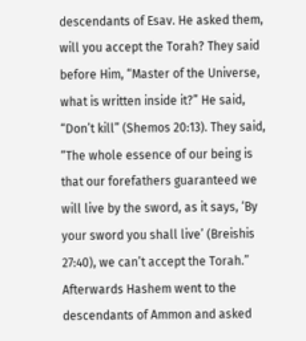descendants of Esav. He asked them, will you accept the Torah? They said before Him, “Master of the Universe, what is written inside it?” He said, “Don’t kill” (Shemos 20:13). They said, “The whole essence of our being is that our forefathers guaranteed we will live by the sword, as it says, ‘By your sword you shall live’ (Breishis 27:40), we can’t accept the Torah.” Afterwards Hashem went to the descendants of Ammon and asked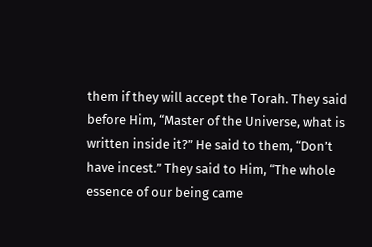them if they will accept the Torah. They said before Him, “Master of the Universe, what is written inside it?” He said to them, “Don’t have incest.” They said to Him, “The whole essence of our being came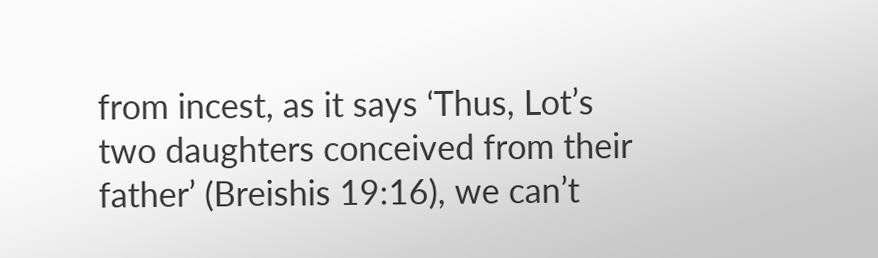from incest, as it says ‘Thus, Lot’s two daughters conceived from their father’ (Breishis 19:16), we can’t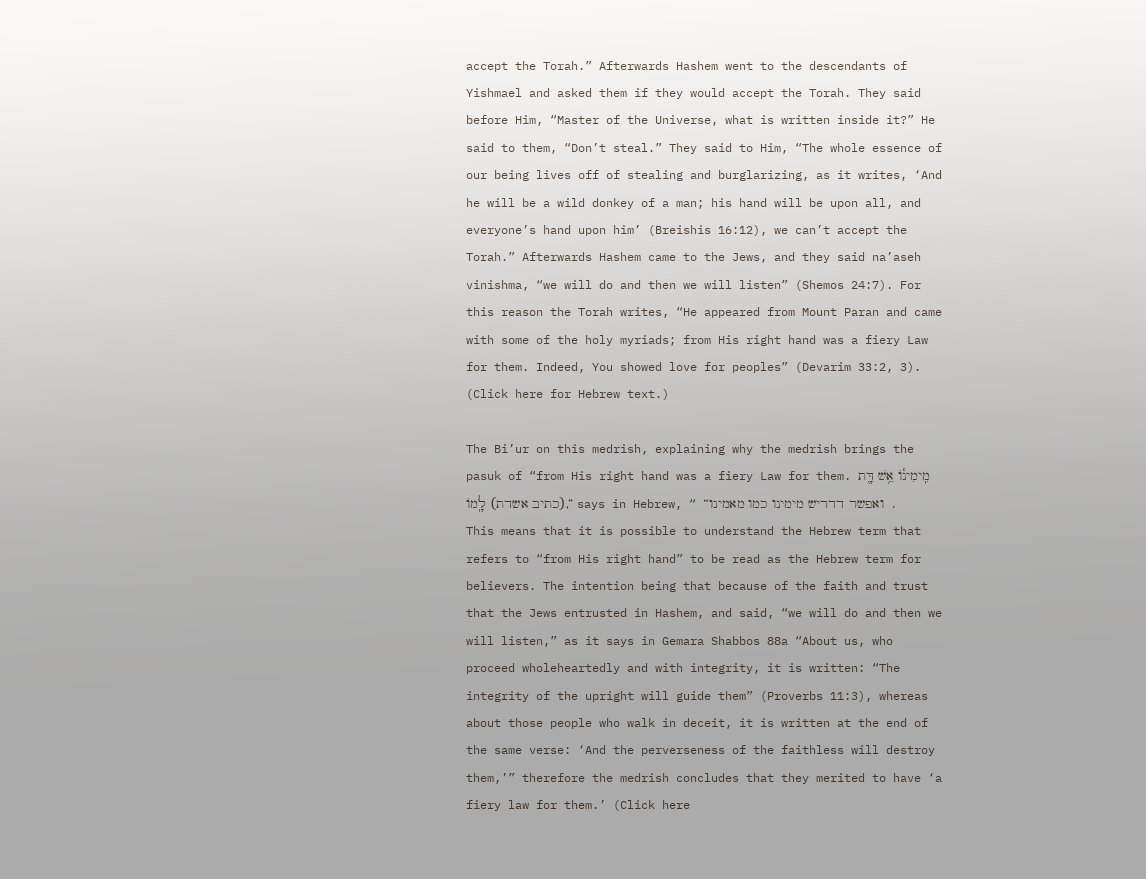accept the Torah.” Afterwards Hashem went to the descendants of Yishmael and asked them if they would accept the Torah. They said before Him, “Master of the Universe, what is written inside it?” He said to them, “Don’t steal.” They said to Him, “The whole essence of our being lives off of stealing and burglarizing, as it writes, ‘And he will be a wild donkey of a man; his hand will be upon all, and everyone’s hand upon him’ (Breishis 16:12), we can’t accept the Torah.” Afterwards Hashem came to the Jews, and they said na’aseh vinishma, “we will do and then we will listen” (Shemos 24:7). For this reason the Torah writes, “He appeared from Mount Paran and came with some of the holy myriads; from His right hand was a fiery Law for them. Indeed, You showed love for peoples” (Devarim 33:2, 3). (Click here for Hebrew text.)

The Bi’ur on this medrish, explaining why the medrish brings the pasuk of “from His right hand was a fiery Law for them. מִֽימִינ֕וֹ אֵ֥שׁ דָּ֖ת (כתיב אשדת) לָֽמוֹ,” says in Hebrew, “ “ואפשר דדריש מימינו כמו מאמינו  . This means that it is possible to understand the Hebrew term that refers to “from His right hand” to be read as the Hebrew term for believers. The intention being that because of the faith and trust that the Jews entrusted in Hashem, and said, “we will do and then we will listen,” as it says in Gemara Shabbos 88a “About us, who proceed wholeheartedly and with integrity, it is written: “The integrity of the upright will guide them” (Proverbs 11:3), whereas about those people who walk in deceit, it is written at the end of the same verse: ‘And the perverseness of the faithless will destroy them,’” therefore the medrish concludes that they merited to have ‘a fiery law for them.’ (Click here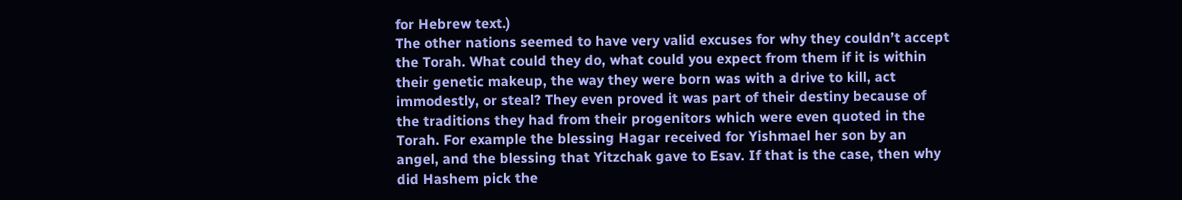for Hebrew text.)
The other nations seemed to have very valid excuses for why they couldn’t accept the Torah. What could they do, what could you expect from them if it is within their genetic makeup, the way they were born was with a drive to kill, act immodestly, or steal? They even proved it was part of their destiny because of the traditions they had from their progenitors which were even quoted in the Torah. For example the blessing Hagar received for Yishmael her son by an angel, and the blessing that Yitzchak gave to Esav. If that is the case, then why did Hashem pick the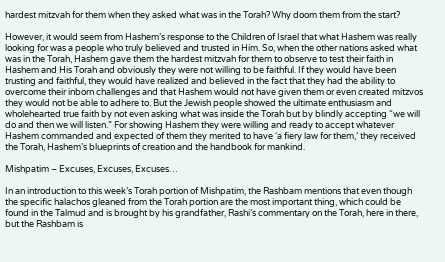hardest mitzvah for them when they asked what was in the Torah? Why doom them from the start?

However, it would seem from Hashem’s response to the Children of Israel that what Hashem was really looking for was a people who truly believed and trusted in Him. So, when the other nations asked what was in the Torah, Hashem gave them the hardest mitzvah for them to observe to test their faith in Hashem and His Torah and obviously they were not willing to be faithful. If they would have been trusting and faithful, they would have realized and believed in the fact that they had the ability to overcome their inborn challenges and that Hashem would not have given them or even created mitzvos they would not be able to adhere to. But the Jewish people showed the ultimate enthusiasm and wholehearted true faith by not even asking what was inside the Torah but by blindly accepting “we will do and then we will listen.” For showing Hashem they were willing and ready to accept whatever Hashem commanded and expected of them they merited to have ‘a fiery law for them,’ they received the Torah, Hashem’s blueprints of creation and the handbook for mankind.

Mishpatim – Excuses, Excuses, Excuses…

In an introduction to this week’s Torah portion of Mishpatim, the Rashbam mentions that even though the specific halachos gleaned from the Torah portion are the most important thing, which could be found in the Talmud and is brought by his grandfather, Rashi’s commentary on the Torah, here in there, but the Rashbam is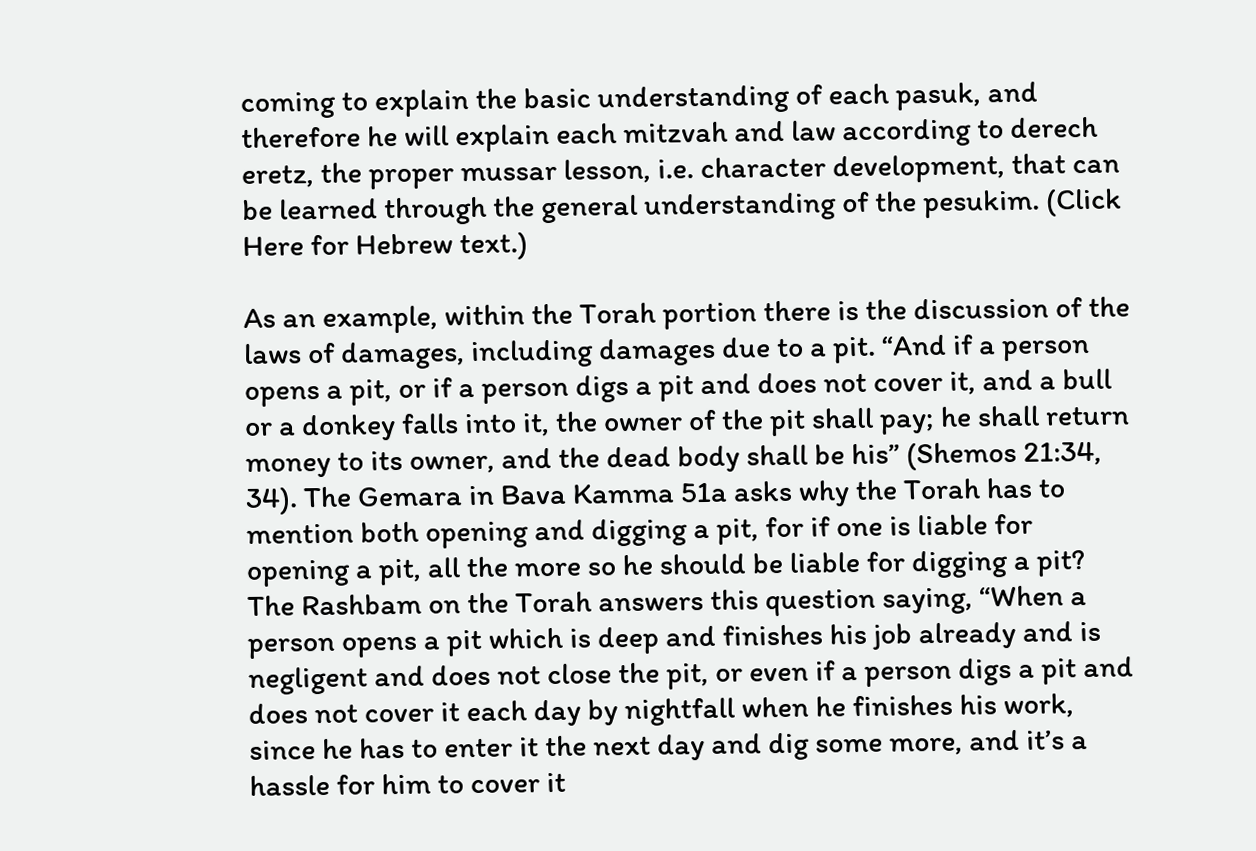coming to explain the basic understanding of each pasuk, and therefore he will explain each mitzvah and law according to derech eretz, the proper mussar lesson, i.e. character development, that can be learned through the general understanding of the pesukim. (Click Here for Hebrew text.)

As an example, within the Torah portion there is the discussion of the laws of damages, including damages due to a pit. “And if a person opens a pit, or if a person digs a pit and does not cover it, and a bull or a donkey falls into it, the owner of the pit shall pay; he shall return money to its owner, and the dead body shall be his” (Shemos 21:34, 34). The Gemara in Bava Kamma 51a asks why the Torah has to mention both opening and digging a pit, for if one is liable for opening a pit, all the more so he should be liable for digging a pit? The Rashbam on the Torah answers this question saying, “When a person opens a pit which is deep and finishes his job already and is negligent and does not close the pit, or even if a person digs a pit and does not cover it each day by nightfall when he finishes his work, since he has to enter it the next day and dig some more, and it’s a hassle for him to cover it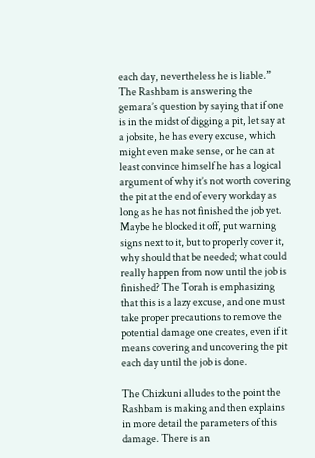each day, nevertheless he is liable.”
The Rashbam is answering the gemara’s question by saying that if one is in the midst of digging a pit, let say at a jobsite, he has every excuse, which might even make sense, or he can at least convince himself he has a logical argument of why it’s not worth covering the pit at the end of every workday as long as he has not finished the job yet. Maybe he blocked it off, put warning signs next to it, but to properly cover it, why should that be needed; what could really happen from now until the job is finished? The Torah is emphasizing that this is a lazy excuse, and one must take proper precautions to remove the potential damage one creates, even if it means covering and uncovering the pit each day until the job is done.

The Chizkuni alludes to the point the Rashbam is making and then explains in more detail the parameters of this damage. There is an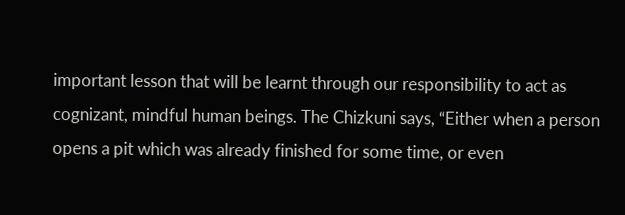important lesson that will be learnt through our responsibility to act as cognizant, mindful human beings. The Chizkuni says, “Either when a person opens a pit which was already finished for some time, or even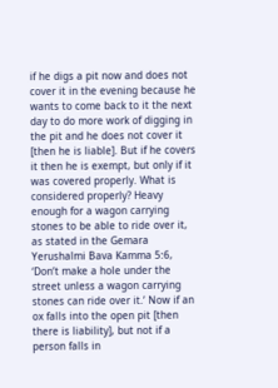if he digs a pit now and does not cover it in the evening because he wants to come back to it the next day to do more work of digging in the pit and he does not cover it [then he is liable]. But if he covers it then he is exempt, but only if it was covered properly. What is considered properly? Heavy enough for a wagon carrying stones to be able to ride over it, as stated in the Gemara Yerushalmi Bava Kamma 5:6, ‘Don’t make a hole under the street unless a wagon carrying stones can ride over it.’ Now if an ox falls into the open pit [then there is liability], but not if a person falls in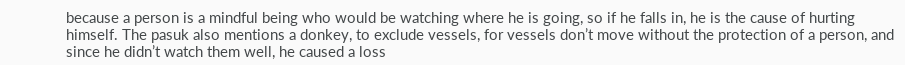because a person is a mindful being who would be watching where he is going, so if he falls in, he is the cause of hurting himself. The pasuk also mentions a donkey, to exclude vessels, for vessels don’t move without the protection of a person, and since he didn’t watch them well, he caused a loss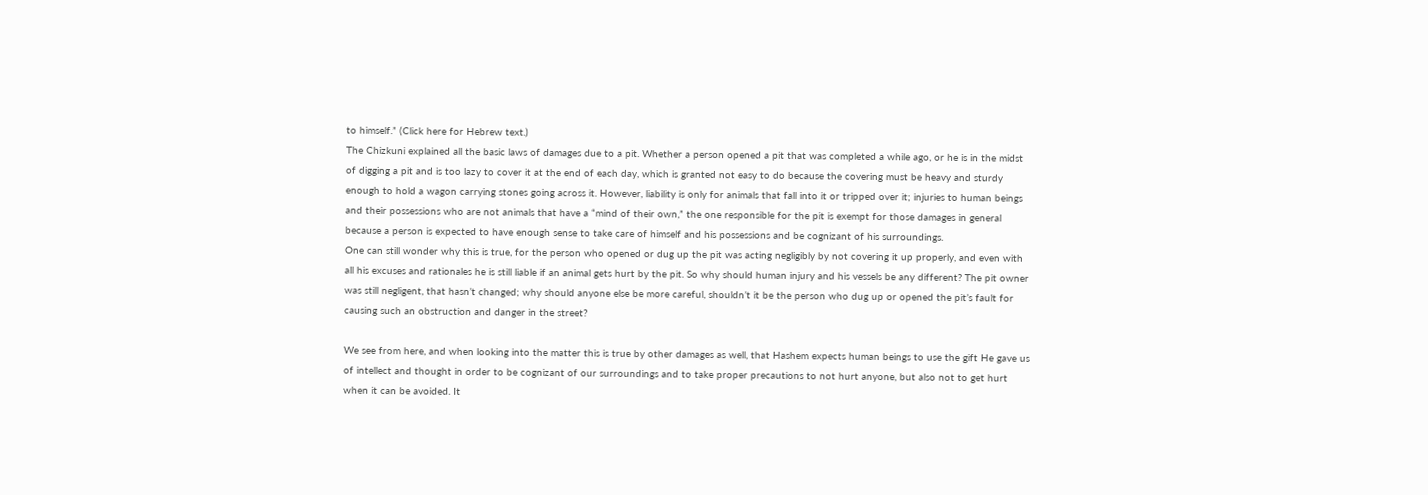to himself.” (Click here for Hebrew text.)
The Chizkuni explained all the basic laws of damages due to a pit. Whether a person opened a pit that was completed a while ago, or he is in the midst of digging a pit and is too lazy to cover it at the end of each day, which is granted not easy to do because the covering must be heavy and sturdy enough to hold a wagon carrying stones going across it. However, liability is only for animals that fall into it or tripped over it; injuries to human beings and their possessions who are not animals that have a “mind of their own,” the one responsible for the pit is exempt for those damages in general because a person is expected to have enough sense to take care of himself and his possessions and be cognizant of his surroundings.
One can still wonder why this is true, for the person who opened or dug up the pit was acting negligibly by not covering it up properly, and even with all his excuses and rationales he is still liable if an animal gets hurt by the pit. So why should human injury and his vessels be any different? The pit owner was still negligent, that hasn’t changed; why should anyone else be more careful, shouldn’t it be the person who dug up or opened the pit’s fault for causing such an obstruction and danger in the street?

We see from here, and when looking into the matter this is true by other damages as well, that Hashem expects human beings to use the gift He gave us of intellect and thought in order to be cognizant of our surroundings and to take proper precautions to not hurt anyone, but also not to get hurt when it can be avoided. It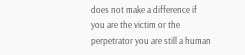does not make a difference if you are the victim or the perpetrator you are still a human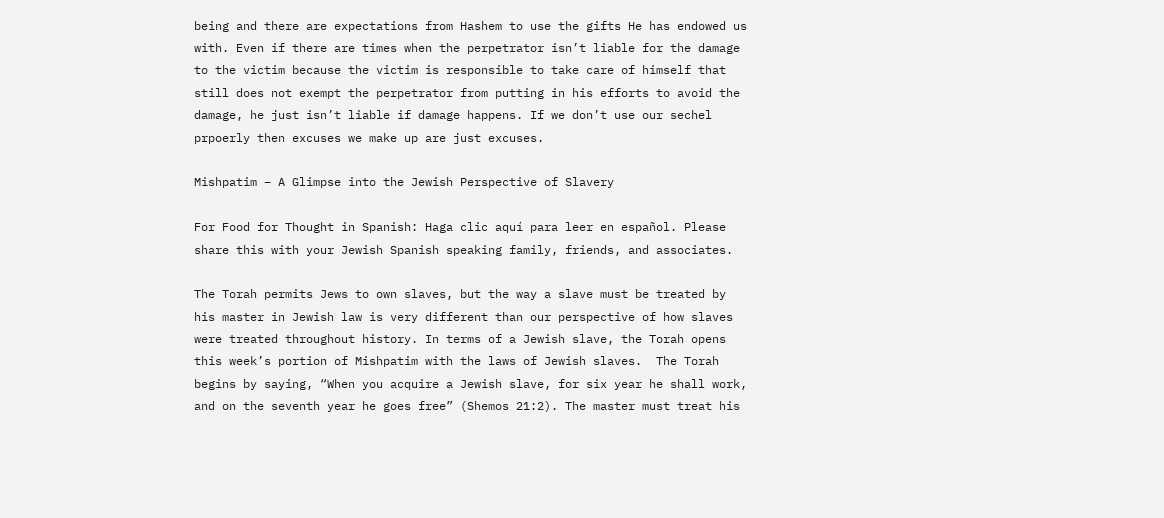being and there are expectations from Hashem to use the gifts He has endowed us with. Even if there are times when the perpetrator isn’t liable for the damage to the victim because the victim is responsible to take care of himself that still does not exempt the perpetrator from putting in his efforts to avoid the damage, he just isn’t liable if damage happens. If we don’t use our sechel prpoerly then excuses we make up are just excuses.

Mishpatim – A Glimpse into the Jewish Perspective of Slavery

For Food for Thought in Spanish: Haga clic aquí para leer en español. Please share this with your Jewish Spanish speaking family, friends, and associates.

The Torah permits Jews to own slaves, but the way a slave must be treated by his master in Jewish law is very different than our perspective of how slaves were treated throughout history. In terms of a Jewish slave, the Torah opens this week’s portion of Mishpatim with the laws of Jewish slaves.  The Torah begins by saying, “When you acquire a Jewish slave, for six year he shall work, and on the seventh year he goes free” (Shemos 21:2). The master must treat his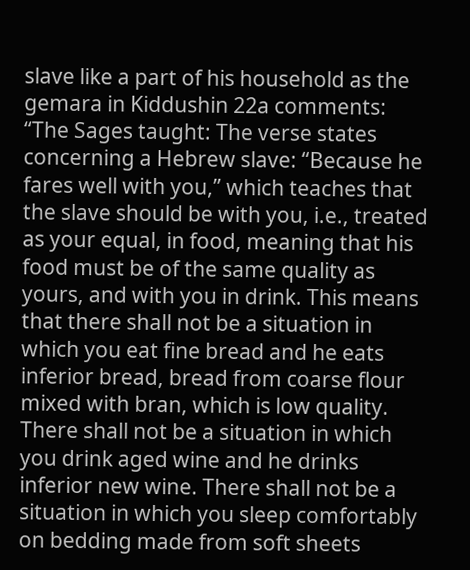slave like a part of his household as the gemara in Kiddushin 22a comments: “The Sages taught: The verse states concerning a Hebrew slave: “Because he fares well with you,” which teaches that the slave should be with you, i.e., treated as your equal, in food, meaning that his food must be of the same quality as yours, and with you in drink. This means that there shall not be a situation in which you eat fine bread and he eats inferior bread, bread from coarse flour mixed with bran, which is low quality. There shall not be a situation in which you drink aged wine and he drinks inferior new wine. There shall not be a situation in which you sleep comfortably on bedding made from soft sheets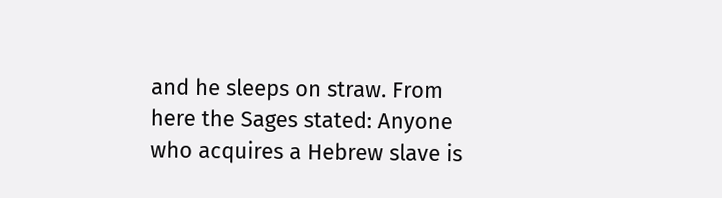and he sleeps on straw. From here the Sages stated: Anyone who acquires a Hebrew slave is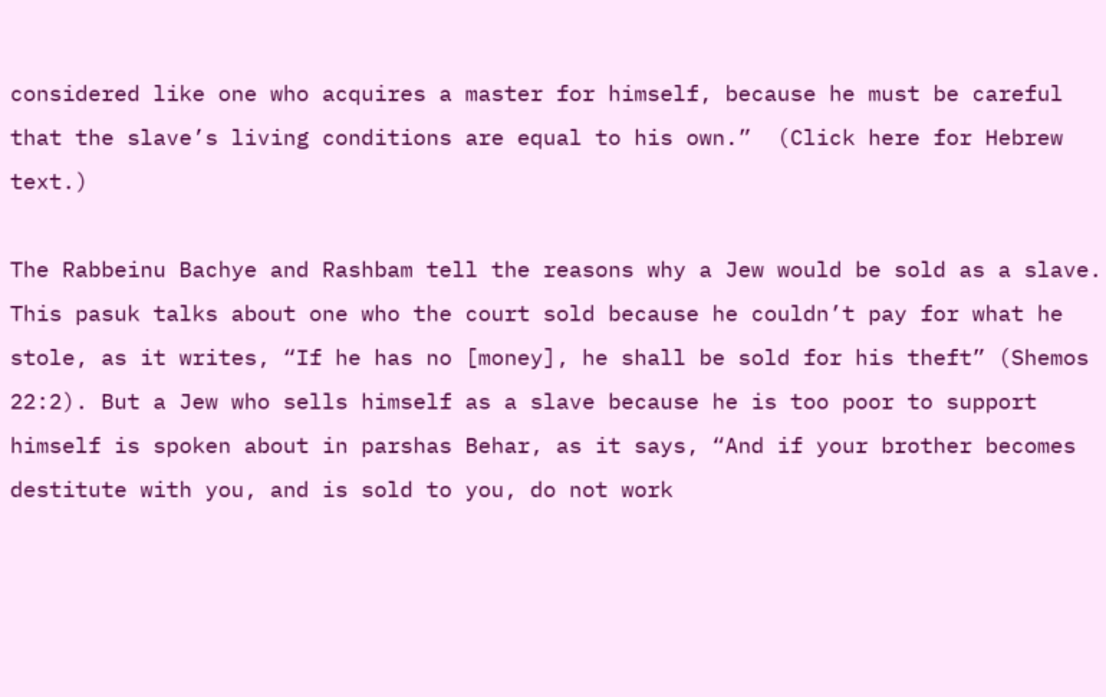considered like one who acquires a master for himself, because he must be careful that the slave’s living conditions are equal to his own.”  (Click here for Hebrew text.)

The Rabbeinu Bachye and Rashbam tell the reasons why a Jew would be sold as a slave. This pasuk talks about one who the court sold because he couldn’t pay for what he stole, as it writes, “If he has no [money], he shall be sold for his theft” (Shemos 22:2). But a Jew who sells himself as a slave because he is too poor to support himself is spoken about in parshas Behar, as it says, “And if your brother becomes destitute with you, and is sold to you, do not work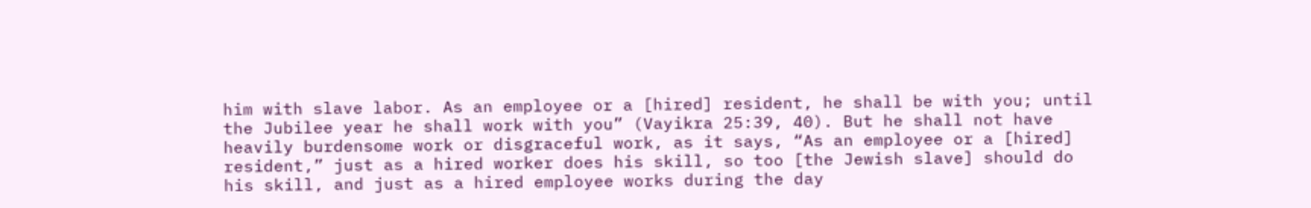him with slave labor. As an employee or a [hired] resident, he shall be with you; until the Jubilee year he shall work with you” (Vayikra 25:39, 40). But he shall not have heavily burdensome work or disgraceful work, as it says, “As an employee or a [hired] resident,” just as a hired worker does his skill, so too [the Jewish slave] should do his skill, and just as a hired employee works during the day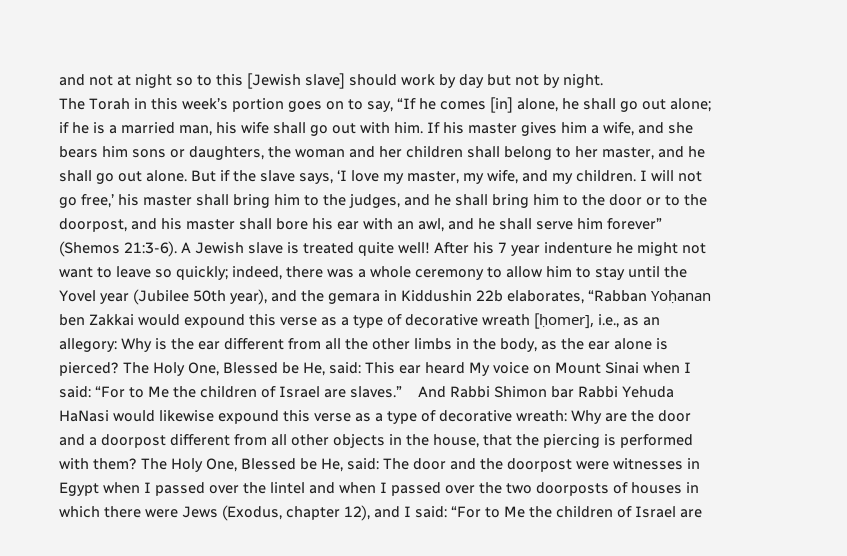and not at night so to this [Jewish slave] should work by day but not by night.
The Torah in this week’s portion goes on to say, “If he comes [in] alone, he shall go out alone; if he is a married man, his wife shall go out with him. If his master gives him a wife, and she bears him sons or daughters, the woman and her children shall belong to her master, and he shall go out alone. But if the slave says, ‘I love my master, my wife, and my children. I will not go free,’ his master shall bring him to the judges, and he shall bring him to the door or to the doorpost, and his master shall bore his ear with an awl, and he shall serve him forever” (Shemos 21:3-6). A Jewish slave is treated quite well! After his 7 year indenture he might not want to leave so quickly; indeed, there was a whole ceremony to allow him to stay until the Yovel year (Jubilee 50th year), and the gemara in Kiddushin 22b elaborates, “Rabban Yoḥanan ben Zakkai would expound this verse as a type of decorative wreath [ḥomer], i.e., as an allegory: Why is the ear different from all the other limbs in the body, as the ear alone is pierced? The Holy One, Blessed be He, said: This ear heard My voice on Mount Sinai when I said: “For to Me the children of Israel are slaves.”    And Rabbi Shimon bar Rabbi Yehuda HaNasi would likewise expound this verse as a type of decorative wreath: Why are the door and a doorpost different from all other objects in the house, that the piercing is performed with them? The Holy One, Blessed be He, said: The door and the doorpost were witnesses in Egypt when I passed over the lintel and when I passed over the two doorposts of houses in which there were Jews (Exodus, chapter 12), and I said: “For to Me the children of Israel are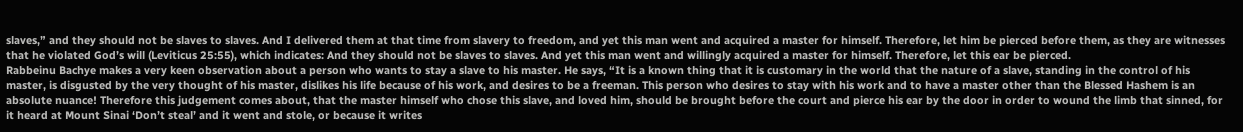slaves,” and they should not be slaves to slaves. And I delivered them at that time from slavery to freedom, and yet this man went and acquired a master for himself. Therefore, let him be pierced before them, as they are witnesses that he violated God’s will (Leviticus 25:55), which indicates: And they should not be slaves to slaves. And yet this man went and willingly acquired a master for himself. Therefore, let this ear be pierced.
Rabbeinu Bachye makes a very keen observation about a person who wants to stay a slave to his master. He says, “It is a known thing that it is customary in the world that the nature of a slave, standing in the control of his master, is disgusted by the very thought of his master, dislikes his life because of his work, and desires to be a freeman. This person who desires to stay with his work and to have a master other than the Blessed Hashem is an absolute nuance! Therefore this judgement comes about, that the master himself who chose this slave, and loved him, should be brought before the court and pierce his ear by the door in order to wound the limb that sinned, for it heard at Mount Sinai ‘Don’t steal’ and it went and stole, or because it writes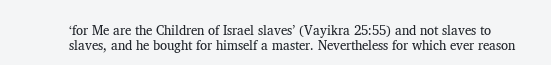‘for Me are the Children of Israel slaves’ (Vayikra 25:55) and not slaves to slaves, and he bought for himself a master. Nevertheless for which ever reason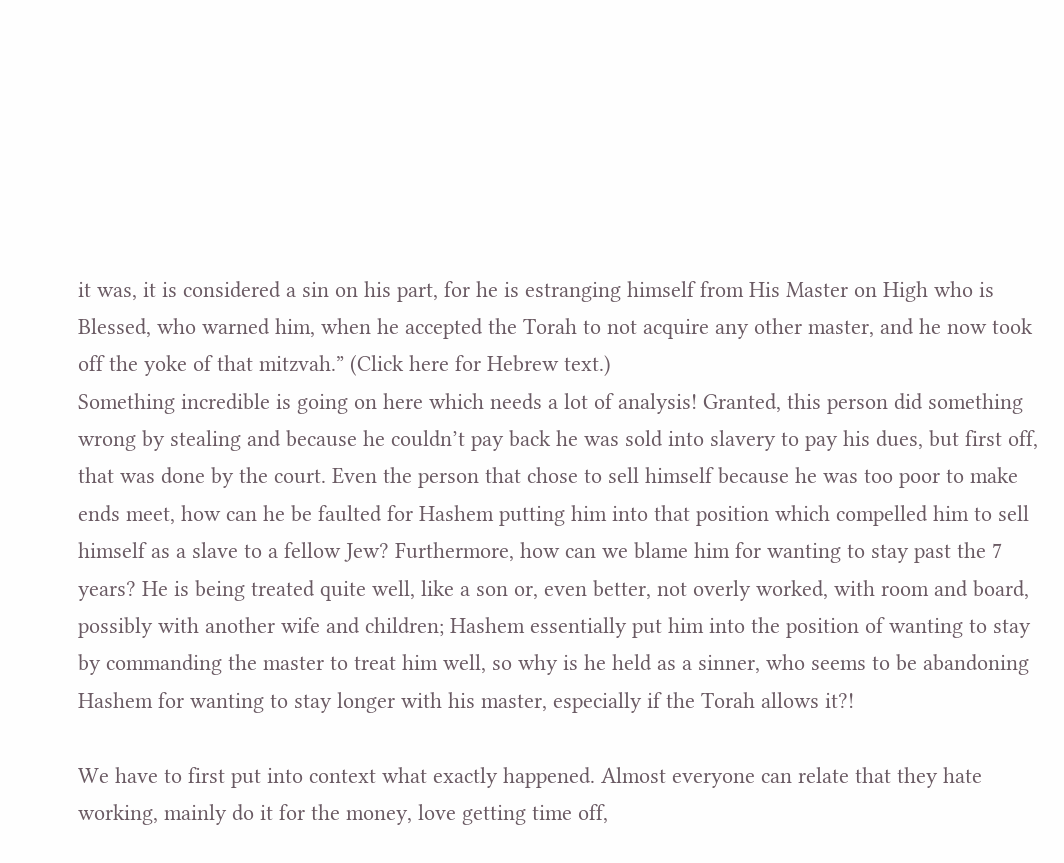it was, it is considered a sin on his part, for he is estranging himself from His Master on High who is Blessed, who warned him, when he accepted the Torah to not acquire any other master, and he now took off the yoke of that mitzvah.” (Click here for Hebrew text.)
Something incredible is going on here which needs a lot of analysis! Granted, this person did something wrong by stealing and because he couldn’t pay back he was sold into slavery to pay his dues, but first off, that was done by the court. Even the person that chose to sell himself because he was too poor to make ends meet, how can he be faulted for Hashem putting him into that position which compelled him to sell himself as a slave to a fellow Jew? Furthermore, how can we blame him for wanting to stay past the 7 years? He is being treated quite well, like a son or, even better, not overly worked, with room and board, possibly with another wife and children; Hashem essentially put him into the position of wanting to stay by commanding the master to treat him well, so why is he held as a sinner, who seems to be abandoning Hashem for wanting to stay longer with his master, especially if the Torah allows it?!

We have to first put into context what exactly happened. Almost everyone can relate that they hate working, mainly do it for the money, love getting time off,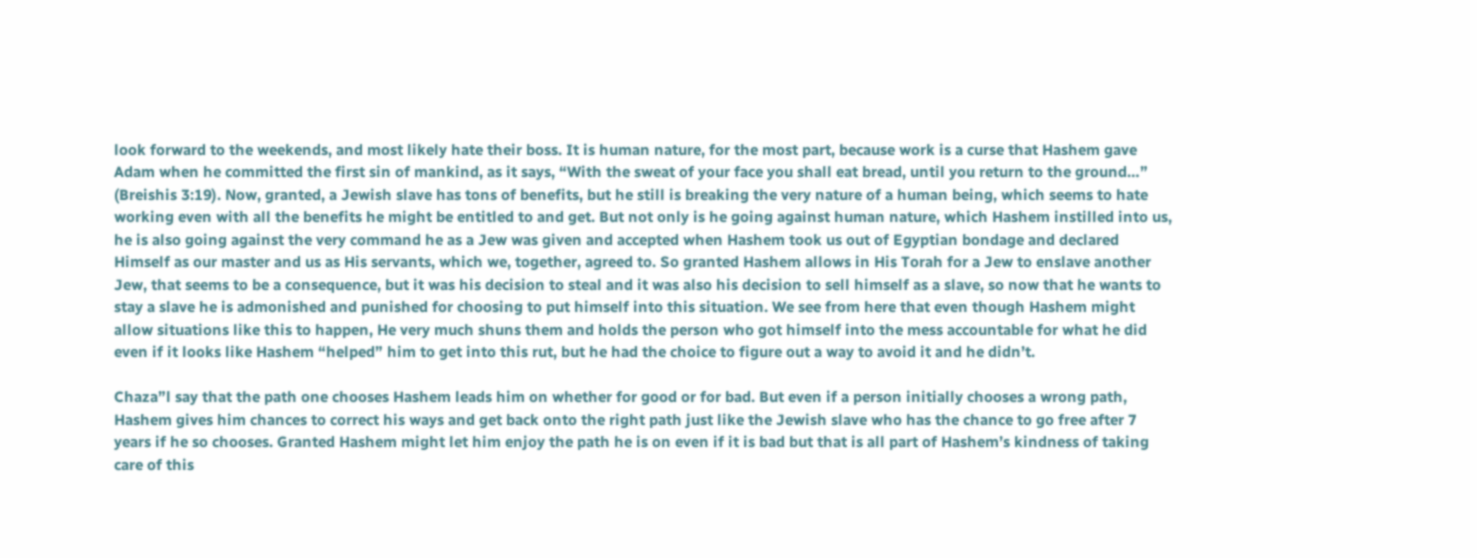look forward to the weekends, and most likely hate their boss. It is human nature, for the most part, because work is a curse that Hashem gave Adam when he committed the first sin of mankind, as it says, “With the sweat of your face you shall eat bread, until you return to the ground…” (Breishis 3:19). Now, granted, a Jewish slave has tons of benefits, but he still is breaking the very nature of a human being, which seems to hate working even with all the benefits he might be entitled to and get. But not only is he going against human nature, which Hashem instilled into us, he is also going against the very command he as a Jew was given and accepted when Hashem took us out of Egyptian bondage and declared Himself as our master and us as His servants, which we, together, agreed to. So granted Hashem allows in His Torah for a Jew to enslave another Jew, that seems to be a consequence, but it was his decision to steal and it was also his decision to sell himself as a slave, so now that he wants to stay a slave he is admonished and punished for choosing to put himself into this situation. We see from here that even though Hashem might allow situations like this to happen, He very much shuns them and holds the person who got himself into the mess accountable for what he did even if it looks like Hashem “helped” him to get into this rut, but he had the choice to figure out a way to avoid it and he didn’t.

Chaza”l say that the path one chooses Hashem leads him on whether for good or for bad. But even if a person initially chooses a wrong path, Hashem gives him chances to correct his ways and get back onto the right path just like the Jewish slave who has the chance to go free after 7 years if he so chooses. Granted Hashem might let him enjoy the path he is on even if it is bad but that is all part of Hashem’s kindness of taking care of this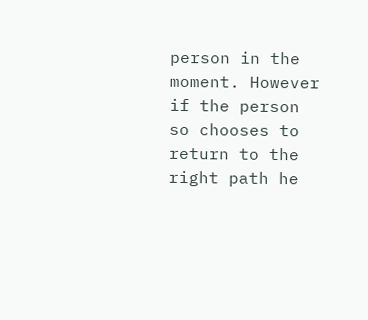person in the moment. However if the person so chooses to return to the right path he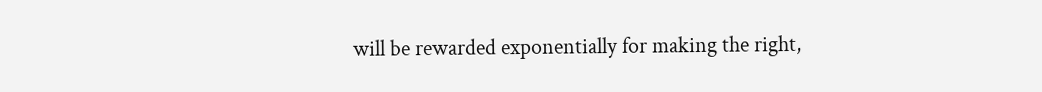will be rewarded exponentially for making the right,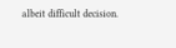albeit difficult decision.